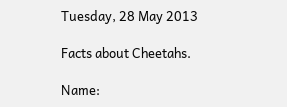Tuesday, 28 May 2013

Facts about Cheetahs.

Name: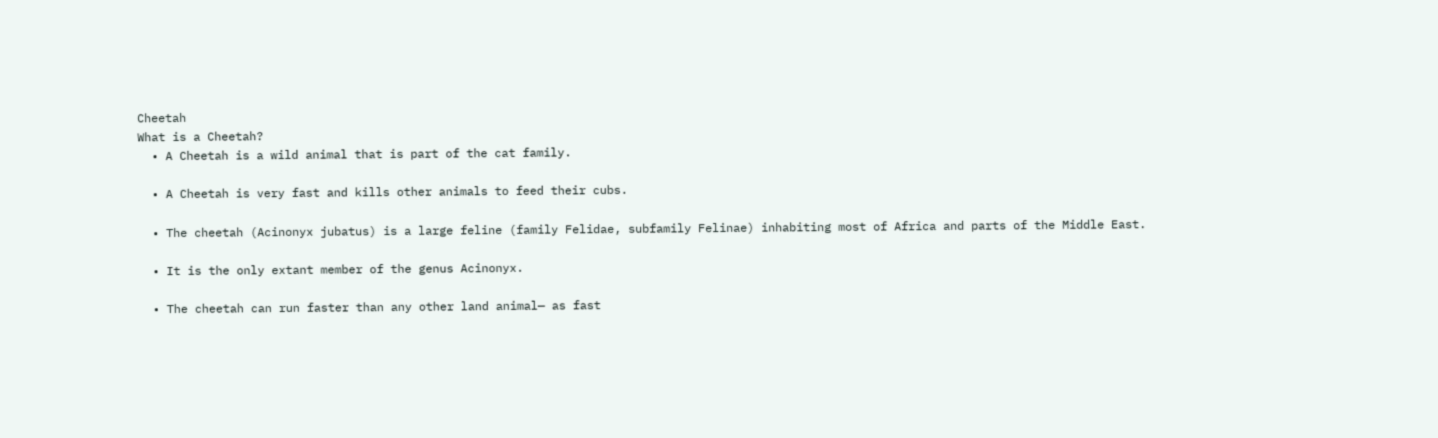Cheetah
What is a Cheetah?
  • A Cheetah is a wild animal that is part of the cat family.

  • A Cheetah is very fast and kills other animals to feed their cubs.

  • The cheetah (Acinonyx jubatus) is a large feline (family Felidae, subfamily Felinae) inhabiting most of Africa and parts of the Middle East.

  • It is the only extant member of the genus Acinonyx.

  • The cheetah can run faster than any other land animal— as fast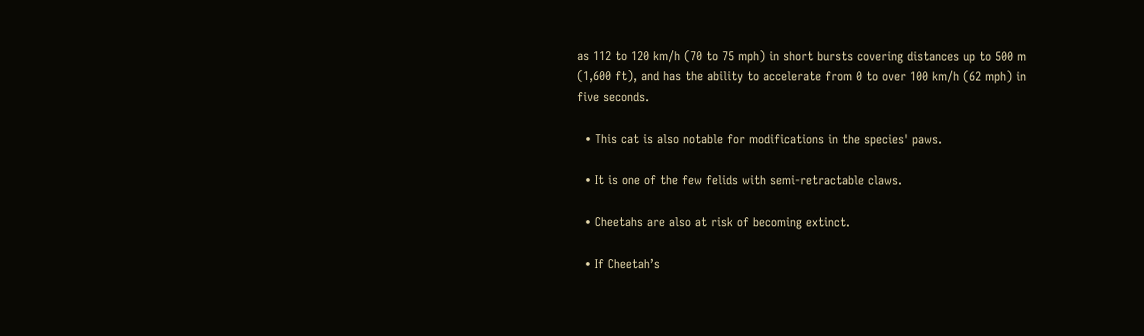as 112 to 120 km/h (70 to 75 mph) in short bursts covering distances up to 500 m (1,600 ft), and has the ability to accelerate from 0 to over 100 km/h (62 mph) in five seconds.

  • This cat is also notable for modifications in the species' paws.

  • It is one of the few felids with semi-retractable claws.

  • Cheetahs are also at risk of becoming extinct.

  • If Cheetah’s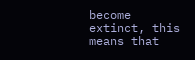become extinct, this means that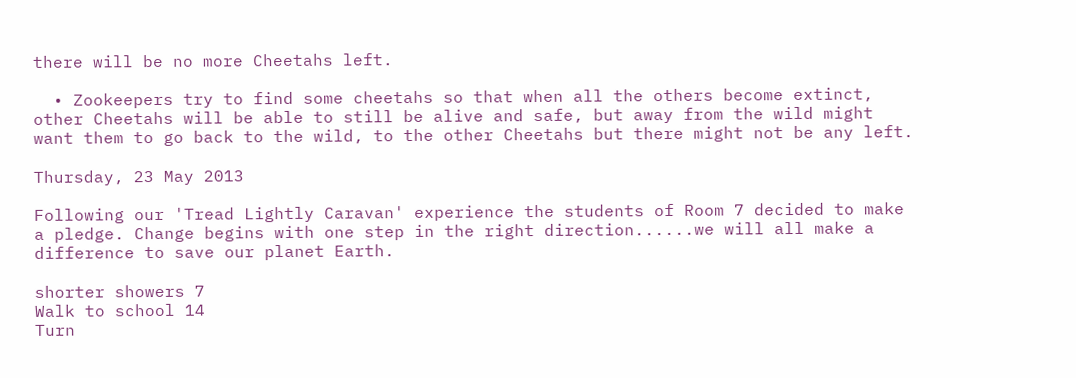there will be no more Cheetahs left.

  • Zookeepers try to find some cheetahs so that when all the others become extinct, other Cheetahs will be able to still be alive and safe, but away from the wild might want them to go back to the wild, to the other Cheetahs but there might not be any left.

Thursday, 23 May 2013

Following our 'Tread Lightly Caravan' experience the students of Room 7 decided to make a pledge. Change begins with one step in the right direction......we will all make a difference to save our planet Earth.

shorter showers 7
Walk to school 14
Turn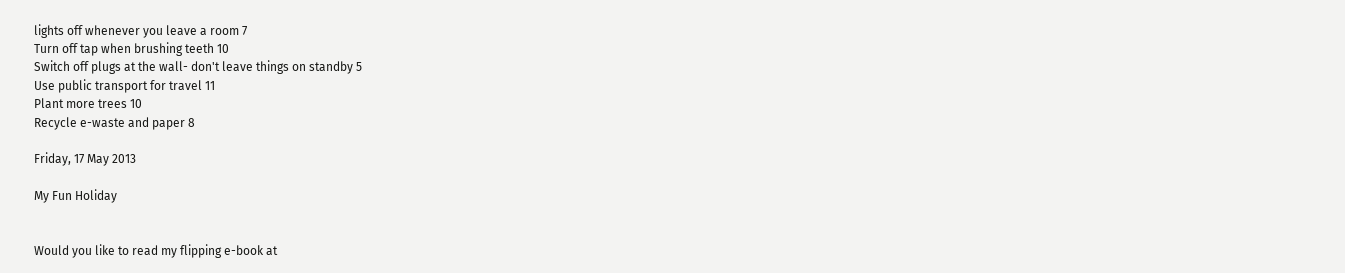lights off whenever you leave a room 7
Turn off tap when brushing teeth 10
Switch off plugs at the wall- don't leave things on standby 5
Use public transport for travel 11
Plant more trees 10
Recycle e-waste and paper 8

Friday, 17 May 2013

My Fun Holiday


Would you like to read my flipping e-book at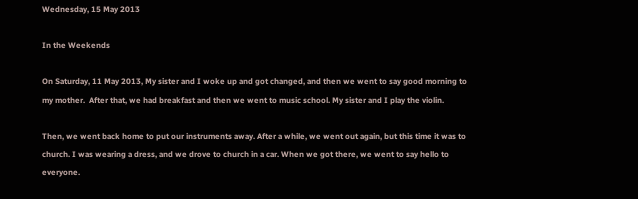Wednesday, 15 May 2013

In the Weekends

On Saturday, 11 May 2013, My sister and I woke up and got changed, and then we went to say good morning to my mother.  After that, we had breakfast and then we went to music school. My sister and I play the violin.

Then, we went back home to put our instruments away. After a while, we went out again, but this time it was to church. I was wearing a dress, and we drove to church in a car. When we got there, we went to say hello to everyone.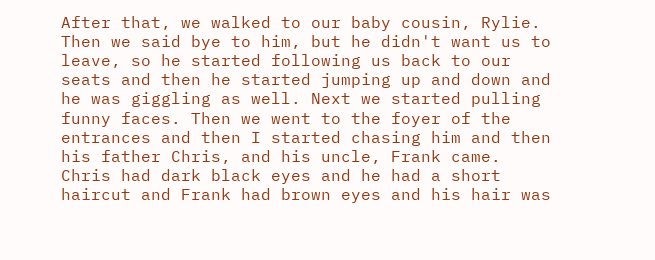After that, we walked to our baby cousin, Rylie.  Then we said bye to him, but he didn't want us to leave, so he started following us back to our seats and then he started jumping up and down and he was giggling as well. Next we started pulling funny faces. Then we went to the foyer of the entrances and then I started chasing him and then his father Chris, and his uncle, Frank came.   Chris had dark black eyes and he had a short haircut and Frank had brown eyes and his hair was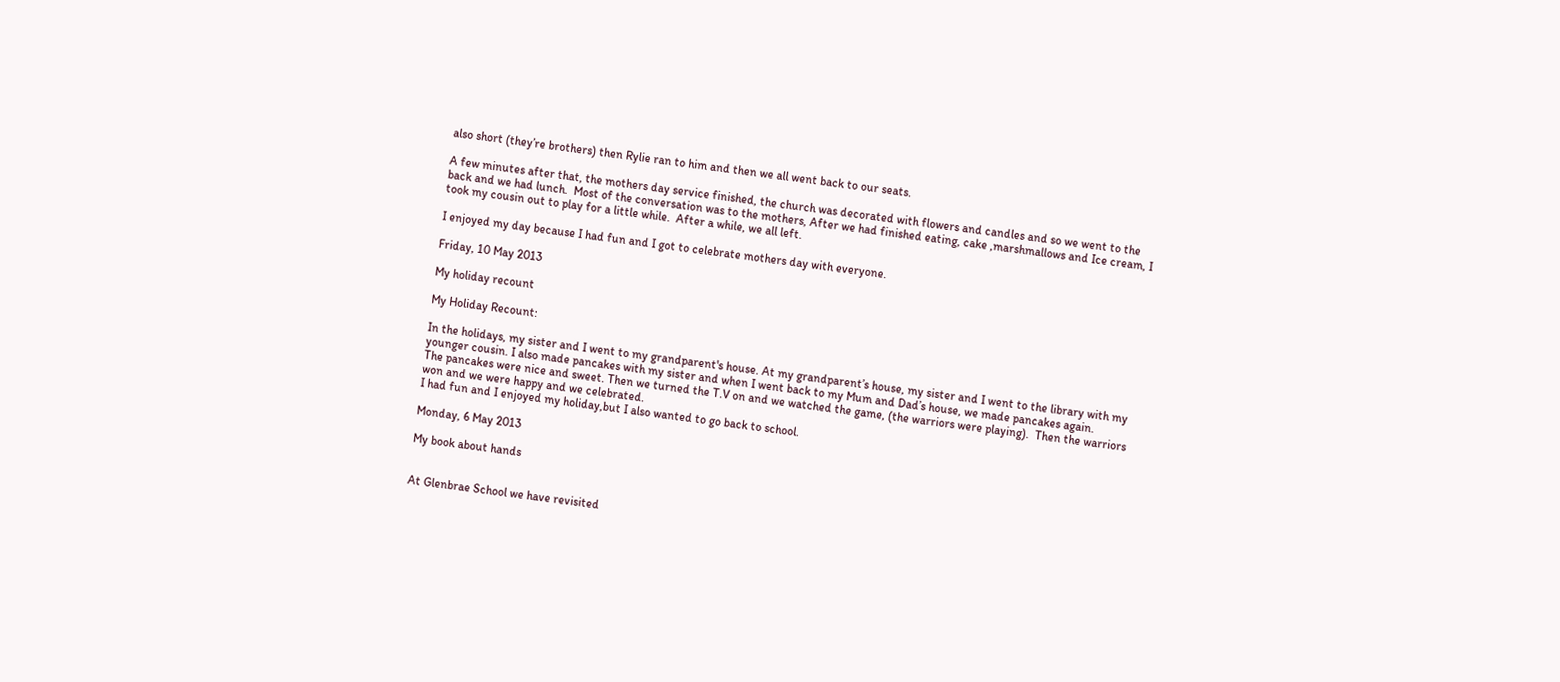also short (they’re brothers) then Rylie ran to him and then we all went back to our seats.

A few minutes after that, the mothers day service finished, the church was decorated with flowers and candles and so we went to the back and we had lunch.  Most of the conversation was to the mothers, After we had finished eating, cake ,marshmallows and Ice cream, I took my cousin out to play for a little while.  After a while, we all left.

I enjoyed my day because I had fun and I got to celebrate mothers day with everyone.

Friday, 10 May 2013

My holiday recount

My Holiday Recount:

In the holidays, my sister and I went to my grandparent's house. At my grandparent’s house, my sister and I went to the library with my younger cousin. I also made pancakes with my sister and when I went back to my Mum and Dad’s house, we made pancakes again.
The pancakes were nice and sweet. Then we turned the T.V on and we watched the game, (the warriors were playing).  Then the warriors won and we were happy and we celebrated.
I had fun and I enjoyed my holiday,but I also wanted to go back to school.

Monday, 6 May 2013

My book about hands


At Glenbrae School we have revisited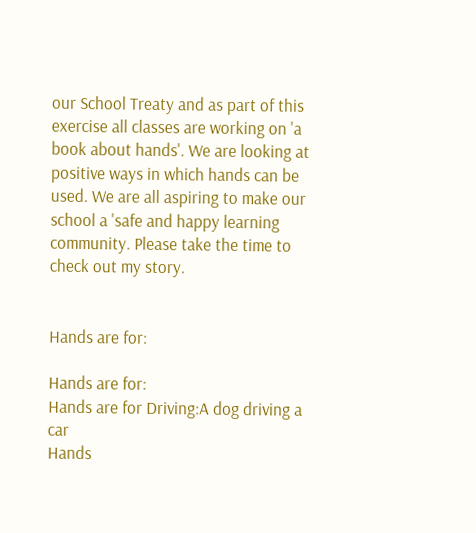our School Treaty and as part of this exercise all classes are working on 'a book about hands'. We are looking at positive ways in which hands can be used. We are all aspiring to make our school a 'safe and happy learning community. Please take the time to check out my story.


Hands are for:

Hands are for:
Hands are for Driving:A dog driving a car
Hands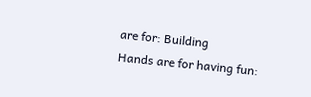are for: Building
Hands are for having fun: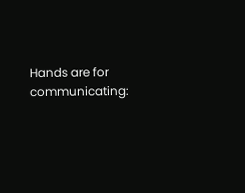Hands are for communicating: